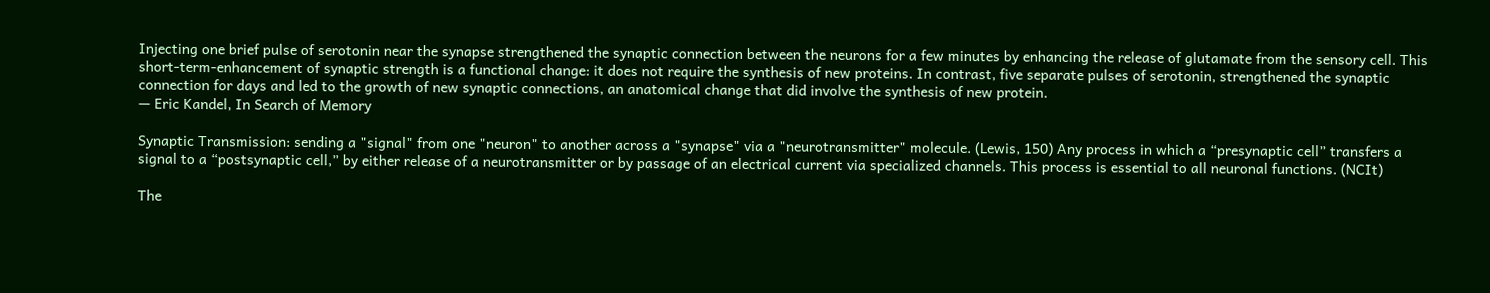Injecting one brief pulse of serotonin near the synapse strengthened the synaptic connection between the neurons for a few minutes by enhancing the release of glutamate from the sensory cell. This short-term-enhancement of synaptic strength is a functional change: it does not require the synthesis of new proteins. In contrast, five separate pulses of serotonin, strengthened the synaptic connection for days and led to the growth of new synaptic connections, an anatomical change that did involve the synthesis of new protein.
— Eric Kandel, In Search of Memory

Synaptic Transmission: sending a "signal" from one "neuron" to another across a "synapse" via a "neurotransmitter" molecule. (Lewis, 150) Any process in which a “presynaptic cell” transfers a signal to a “postsynaptic cell,” by either release of a neurotransmitter or by passage of an electrical current via specialized channels. This process is essential to all neuronal functions. (NCIt)

The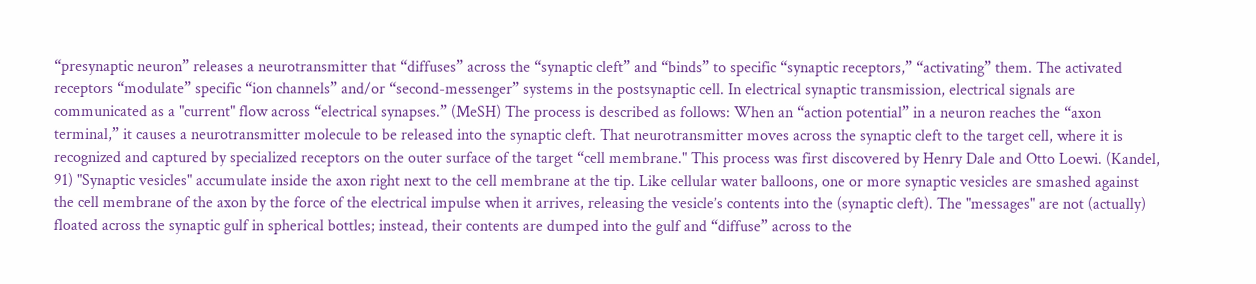“presynaptic neuron” releases a neurotransmitter that “diffuses” across the “synaptic cleft” and “binds” to specific “synaptic receptors,” “activating” them. The activated receptors “modulate” specific “ion channels” and/or “second-messenger” systems in the postsynaptic cell. In electrical synaptic transmission, electrical signals are communicated as a "current" flow across “electrical synapses.” (MeSH) The process is described as follows: When an “action potential” in a neuron reaches the “axon terminal,” it causes a neurotransmitter molecule to be released into the synaptic cleft. That neurotransmitter moves across the synaptic cleft to the target cell, where it is recognized and captured by specialized receptors on the outer surface of the target “cell membrane." This process was first discovered by Henry Dale and Otto Loewi. (Kandel, 91) "Synaptic vesicles" accumulate inside the axon right next to the cell membrane at the tip. Like cellular water balloons, one or more synaptic vesicles are smashed against the cell membrane of the axon by the force of the electrical impulse when it arrives, releasing the vesicle’s contents into the (synaptic cleft). The "messages" are not (actually) floated across the synaptic gulf in spherical bottles; instead, their contents are dumped into the gulf and “diffuse” across to the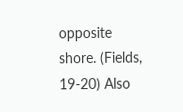opposite shore. (Fields, 19-20) Also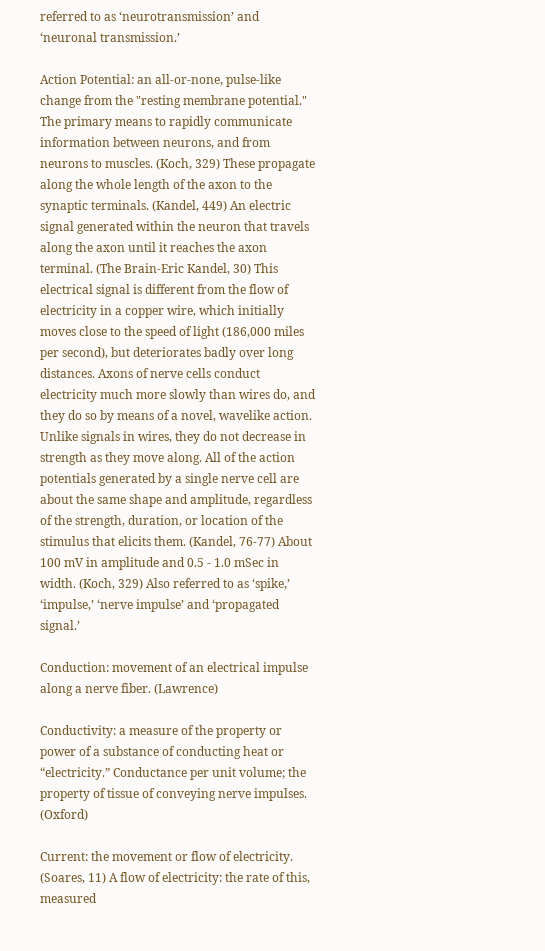referred to as ‘neurotransmission’ and ‘neuronal transmission.’

Action Potential: an all-or-none, pulse-like change from the "resting membrane potential." The primary means to rapidly communicate information between neurons, and from neurons to muscles. (Koch, 329) These propagate along the whole length of the axon to the synaptic terminals. (Kandel, 449) An electric signal generated within the neuron that travels along the axon until it reaches the axon terminal. (The Brain-Eric Kandel, 30) This electrical signal is different from the flow of electricity in a copper wire, which initially moves close to the speed of light (186,000 miles per second), but deteriorates badly over long distances. Axons of nerve cells conduct electricity much more slowly than wires do, and they do so by means of a novel, wavelike action. Unlike signals in wires, they do not decrease in strength as they move along. All of the action potentials generated by a single nerve cell are about the same shape and amplitude, regardless of the strength, duration, or location of the stimulus that elicits them. (Kandel, 76-77) About 100 mV in amplitude and 0.5 - 1.0 mSec in width. (Koch, 329) Also referred to as ‘spike,’ ‘impulse,’ ‘nerve impulse’ and ‘propagated signal.’

Conduction: movement of an electrical impulse along a nerve fiber. (Lawrence)

Conductivity: a measure of the property or power of a substance of conducting heat or “electricity.” Conductance per unit volume; the property of tissue of conveying nerve impulses. (Oxford)

Current: the movement or flow of electricity. (Soares, 11) A flow of electricity: the rate of this, measured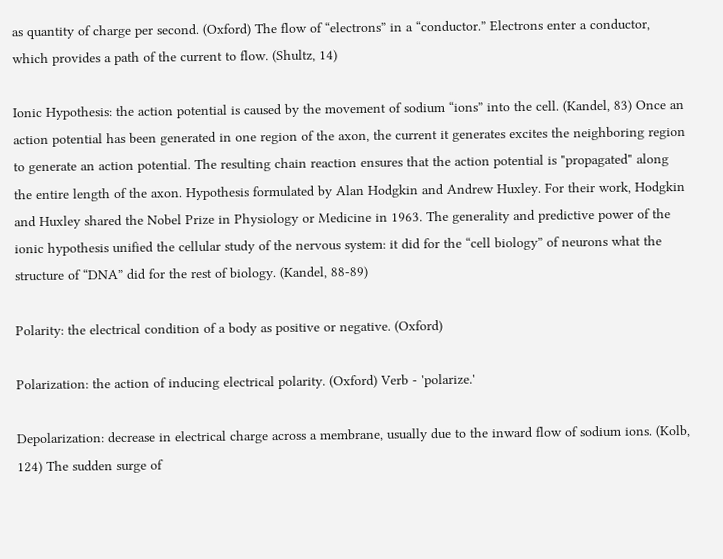as quantity of charge per second. (Oxford) The flow of “electrons” in a “conductor.” Electrons enter a conductor, which provides a path of the current to flow. (Shultz, 14)

Ionic Hypothesis: the action potential is caused by the movement of sodium “ions” into the cell. (Kandel, 83) Once an action potential has been generated in one region of the axon, the current it generates excites the neighboring region to generate an action potential. The resulting chain reaction ensures that the action potential is "propagated" along the entire length of the axon. Hypothesis formulated by Alan Hodgkin and Andrew Huxley. For their work, Hodgkin and Huxley shared the Nobel Prize in Physiology or Medicine in 1963. The generality and predictive power of the ionic hypothesis unified the cellular study of the nervous system: it did for the “cell biology” of neurons what the structure of “DNA” did for the rest of biology. (Kandel, 88-89)

Polarity: the electrical condition of a body as positive or negative. (Oxford)

Polarization: the action of inducing electrical polarity. (Oxford) Verb - 'polarize.'

Depolarization: decrease in electrical charge across a membrane, usually due to the inward flow of sodium ions. (Kolb, 124) The sudden surge of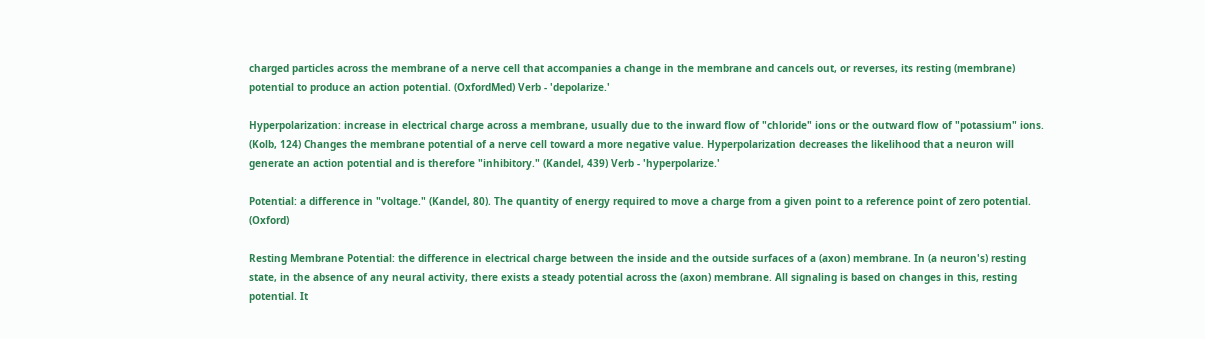charged particles across the membrane of a nerve cell that accompanies a change in the membrane and cancels out, or reverses, its resting (membrane) potential to produce an action potential. (OxfordMed) Verb - 'depolarize.'

Hyperpolarization: increase in electrical charge across a membrane, usually due to the inward flow of "chloride" ions or the outward flow of "potassium" ions. (Kolb, 124) Changes the membrane potential of a nerve cell toward a more negative value. Hyperpolarization decreases the likelihood that a neuron will generate an action potential and is therefore "inhibitory." (Kandel, 439) Verb - 'hyperpolarize.'

Potential: a difference in "voltage." (Kandel, 80). The quantity of energy required to move a charge from a given point to a reference point of zero potential. (Oxford)

Resting Membrane Potential: the difference in electrical charge between the inside and the outside surfaces of a (axon) membrane. In (a neuron's) resting state, in the absence of any neural activity, there exists a steady potential across the (axon) membrane. All signaling is based on changes in this, resting potential. It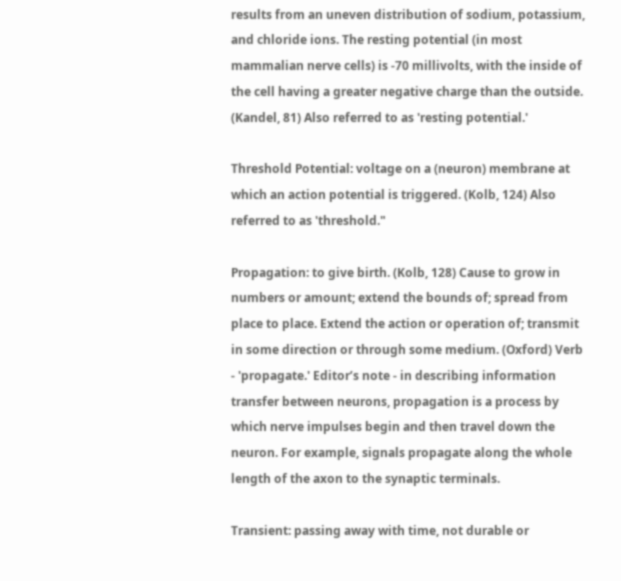results from an uneven distribution of sodium, potassium, and chloride ions. The resting potential (in most mammalian nerve cells) is -70 millivolts, with the inside of the cell having a greater negative charge than the outside. (Kandel, 81) Also referred to as 'resting potential.'

Threshold Potential: voltage on a (neuron) membrane at which an action potential is triggered. (Kolb, 124) Also referred to as 'threshold."

Propagation: to give birth. (Kolb, 128) Cause to grow in numbers or amount; extend the bounds of; spread from place to place. Extend the action or operation of; transmit in some direction or through some medium. (Oxford) Verb - 'propagate.' Editor’s note - in describing information transfer between neurons, propagation is a process by which nerve impulses begin and then travel down the neuron. For example, signals propagate along the whole length of the axon to the synaptic terminals.

Transient: passing away with time, not durable or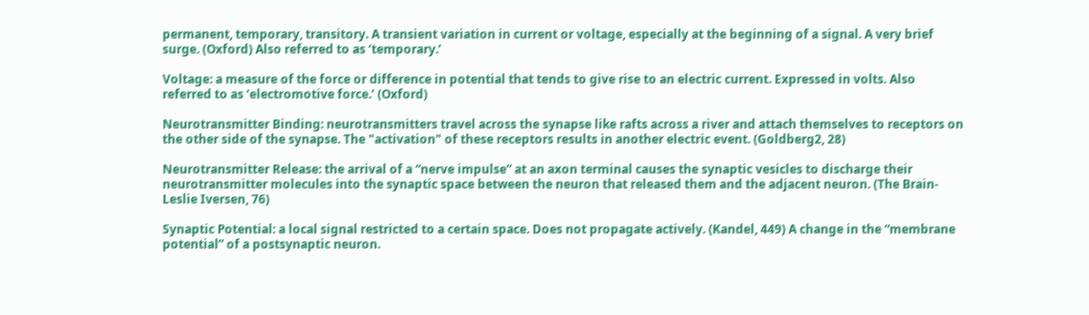permanent, temporary, transitory. A transient variation in current or voltage, especially at the beginning of a signal. A very brief surge. (Oxford) Also referred to as ‘temporary.’

Voltage: a measure of the force or difference in potential that tends to give rise to an electric current. Expressed in volts. Also referred to as ‘electromotive force.’ (Oxford)

Neurotransmitter Binding: neurotransmitters travel across the synapse like rafts across a river and attach themselves to receptors on the other side of the synapse. The "activation" of these receptors results in another electric event. (Goldberg2, 28)

Neurotransmitter Release: the arrival of a “nerve impulse” at an axon terminal causes the synaptic vesicles to discharge their neurotransmitter molecules into the synaptic space between the neuron that released them and the adjacent neuron. (The Brain-Leslie Iversen, 76)

Synaptic Potential: a local signal restricted to a certain space. Does not propagate actively. (Kandel, 449) A change in the “membrane potential” of a postsynaptic neuron.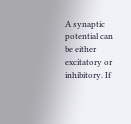A synaptic potential can be either excitatory or inhibitory. If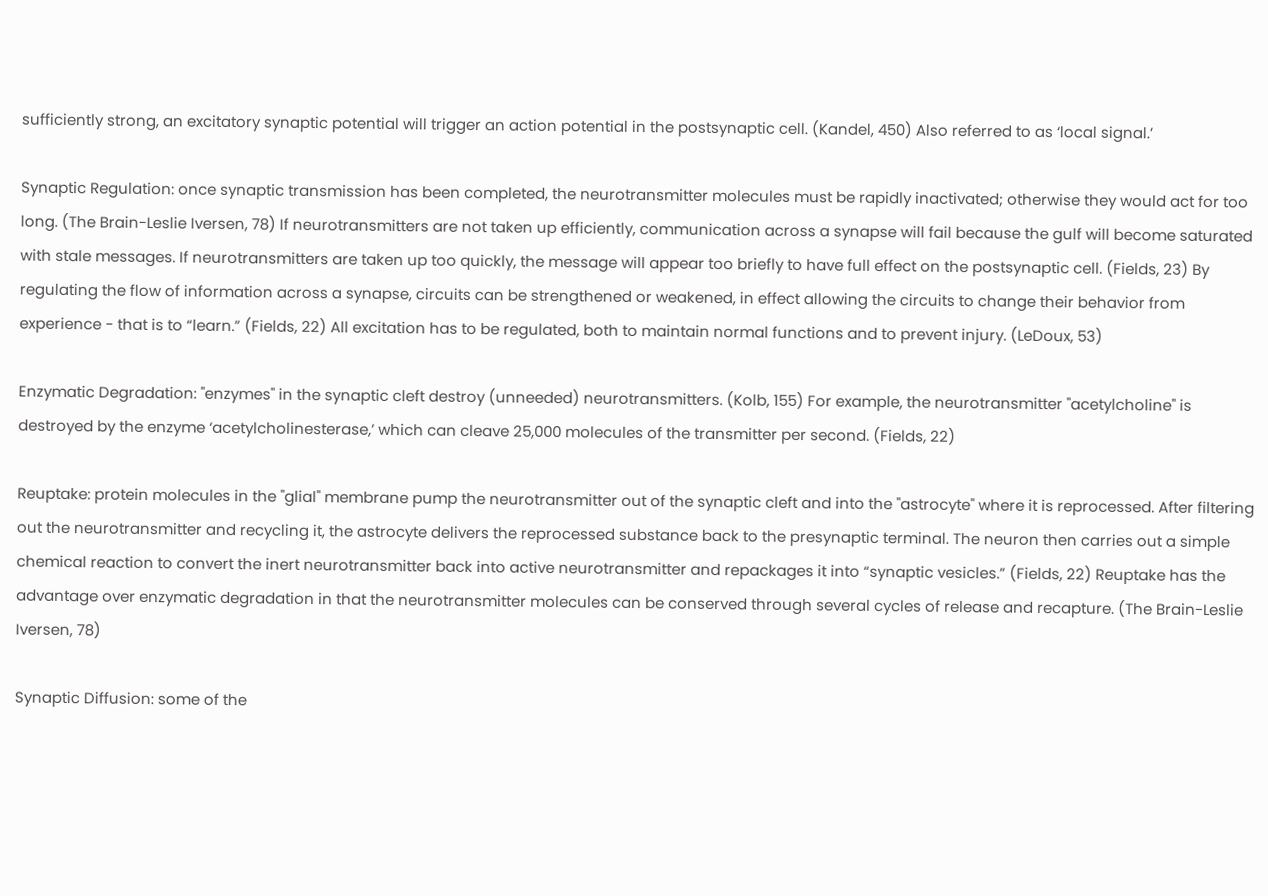sufficiently strong, an excitatory synaptic potential will trigger an action potential in the postsynaptic cell. (Kandel, 450) Also referred to as ‘local signal.’

Synaptic Regulation: once synaptic transmission has been completed, the neurotransmitter molecules must be rapidly inactivated; otherwise they would act for too long. (The Brain-Leslie Iversen, 78) If neurotransmitters are not taken up efficiently, communication across a synapse will fail because the gulf will become saturated with stale messages. If neurotransmitters are taken up too quickly, the message will appear too briefly to have full effect on the postsynaptic cell. (Fields, 23) By regulating the flow of information across a synapse, circuits can be strengthened or weakened, in effect allowing the circuits to change their behavior from experience - that is to “learn.” (Fields, 22) All excitation has to be regulated, both to maintain normal functions and to prevent injury. (LeDoux, 53)

Enzymatic Degradation: "enzymes" in the synaptic cleft destroy (unneeded) neurotransmitters. (Kolb, 155) For example, the neurotransmitter "acetylcholine" is destroyed by the enzyme ‘acetylcholinesterase,’ which can cleave 25,000 molecules of the transmitter per second. (Fields, 22)

Reuptake: protein molecules in the "glial" membrane pump the neurotransmitter out of the synaptic cleft and into the "astrocyte" where it is reprocessed. After filtering out the neurotransmitter and recycling it, the astrocyte delivers the reprocessed substance back to the presynaptic terminal. The neuron then carries out a simple chemical reaction to convert the inert neurotransmitter back into active neurotransmitter and repackages it into “synaptic vesicles.” (Fields, 22) Reuptake has the advantage over enzymatic degradation in that the neurotransmitter molecules can be conserved through several cycles of release and recapture. (The Brain-Leslie Iversen, 78)

Synaptic Diffusion: some of the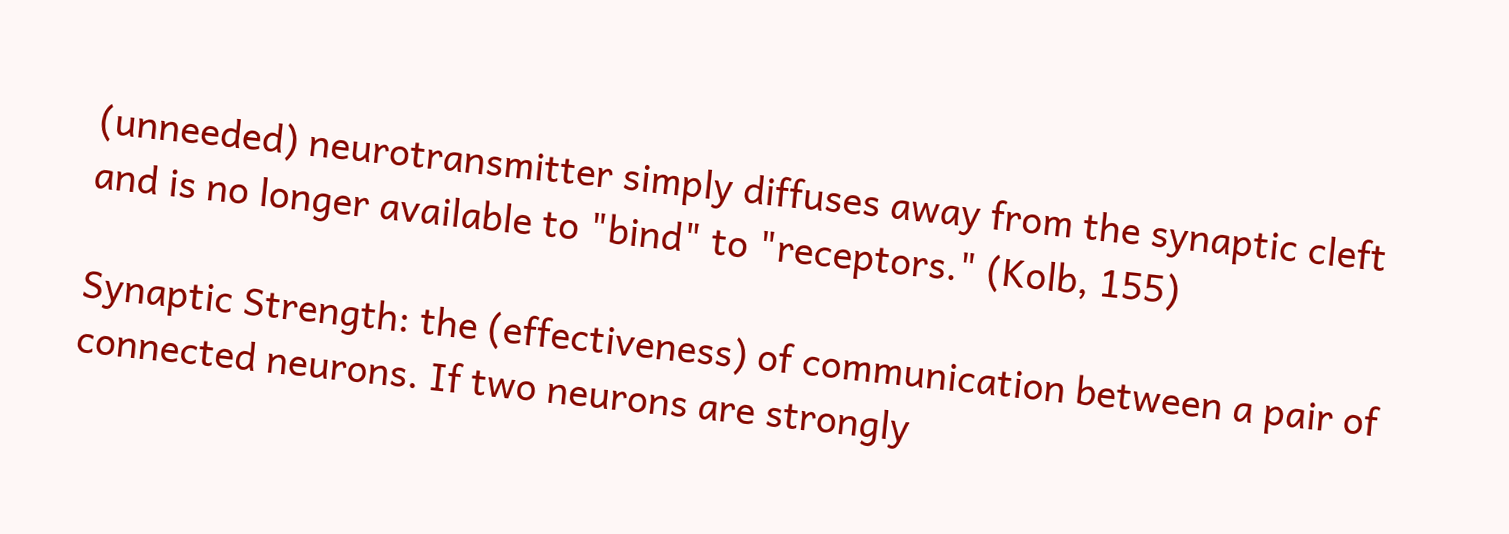(unneeded) neurotransmitter simply diffuses away from the synaptic cleft and is no longer available to "bind" to "receptors." (Kolb, 155)

Synaptic Strength: the (effectiveness) of communication between a pair of connected neurons. If two neurons are strongly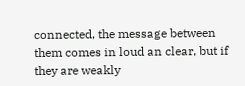connected, the message between them comes in loud an clear, but if they are weakly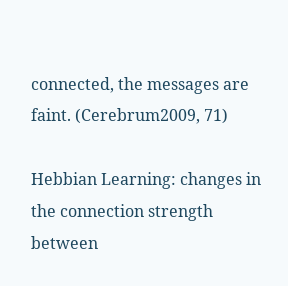connected, the messages are faint. (Cerebrum2009, 71)

Hebbian Learning: changes in the connection strength between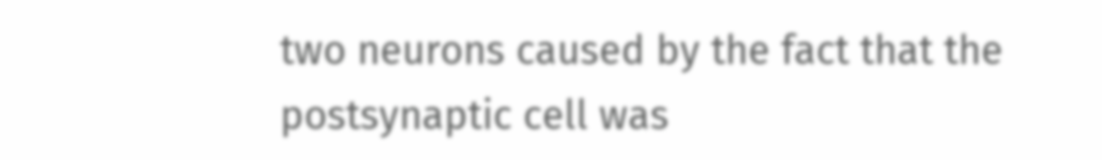two neurons caused by the fact that the postsynaptic cell was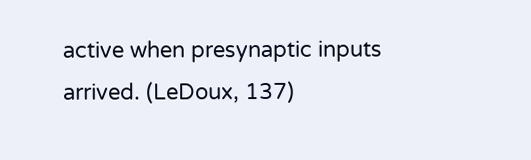active when presynaptic inputs arrived. (LeDoux, 137)